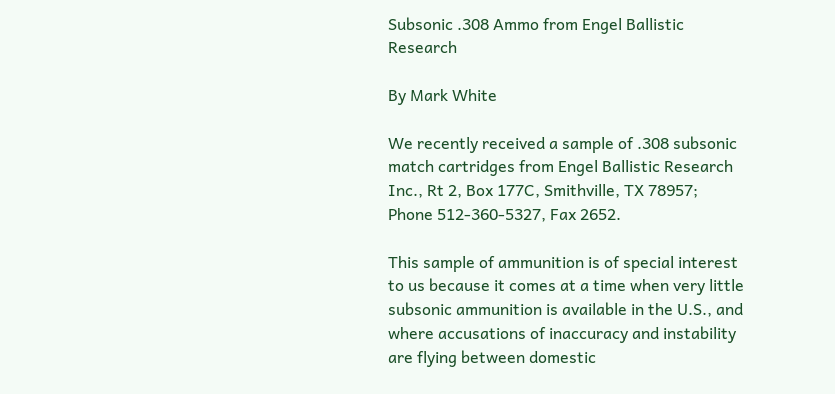Subsonic .308 Ammo from Engel Ballistic Research

By Mark White

We recently received a sample of .308 subsonic match cartridges from Engel Ballistic Research Inc., Rt 2, Box 177C, Smithville, TX 78957; Phone 512-360-5327, Fax 2652.

This sample of ammunition is of special interest to us because it comes at a time when very little subsonic ammunition is available in the U.S., and where accusations of inaccuracy and instability are flying between domestic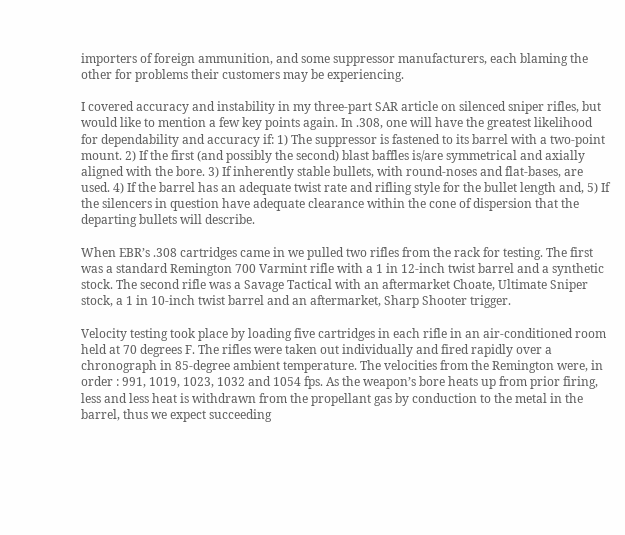importers of foreign ammunition, and some suppressor manufacturers, each blaming the other for problems their customers may be experiencing.

I covered accuracy and instability in my three-part SAR article on silenced sniper rifles, but would like to mention a few key points again. In .308, one will have the greatest likelihood for dependability and accuracy if: 1) The suppressor is fastened to its barrel with a two-point mount. 2) If the first (and possibly the second) blast baffles is/are symmetrical and axially aligned with the bore. 3) If inherently stable bullets, with round-noses and flat-bases, are used. 4) If the barrel has an adequate twist rate and rifling style for the bullet length and, 5) If the silencers in question have adequate clearance within the cone of dispersion that the departing bullets will describe.

When EBR’s .308 cartridges came in we pulled two rifles from the rack for testing. The first was a standard Remington 700 Varmint rifle with a 1 in 12-inch twist barrel and a synthetic stock. The second rifle was a Savage Tactical with an aftermarket Choate, Ultimate Sniper stock, a 1 in 10-inch twist barrel and an aftermarket, Sharp Shooter trigger.

Velocity testing took place by loading five cartridges in each rifle in an air-conditioned room held at 70 degrees F. The rifles were taken out individually and fired rapidly over a chronograph in 85-degree ambient temperature. The velocities from the Remington were, in order : 991, 1019, 1023, 1032 and 1054 fps. As the weapon’s bore heats up from prior firing, less and less heat is withdrawn from the propellant gas by conduction to the metal in the barrel, thus we expect succeeding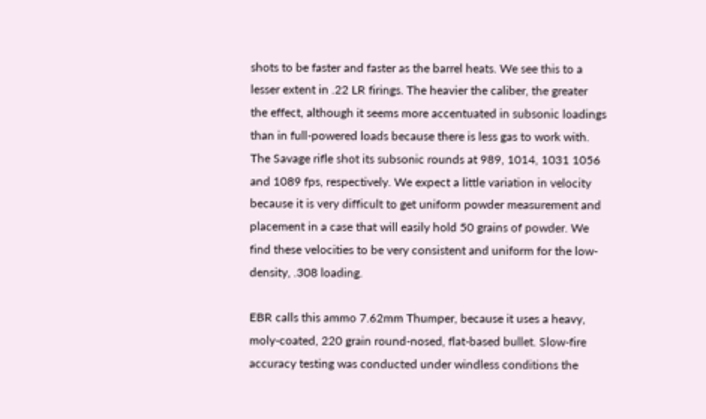shots to be faster and faster as the barrel heats. We see this to a lesser extent in .22 LR firings. The heavier the caliber, the greater the effect, although it seems more accentuated in subsonic loadings than in full-powered loads because there is less gas to work with. The Savage rifle shot its subsonic rounds at 989, 1014, 1031 1056 and 1089 fps, respectively. We expect a little variation in velocity because it is very difficult to get uniform powder measurement and placement in a case that will easily hold 50 grains of powder. We find these velocities to be very consistent and uniform for the low-density, .308 loading.

EBR calls this ammo 7.62mm Thumper, because it uses a heavy, moly-coated, 220 grain round-nosed, flat-based bullet. Slow-fire accuracy testing was conducted under windless conditions the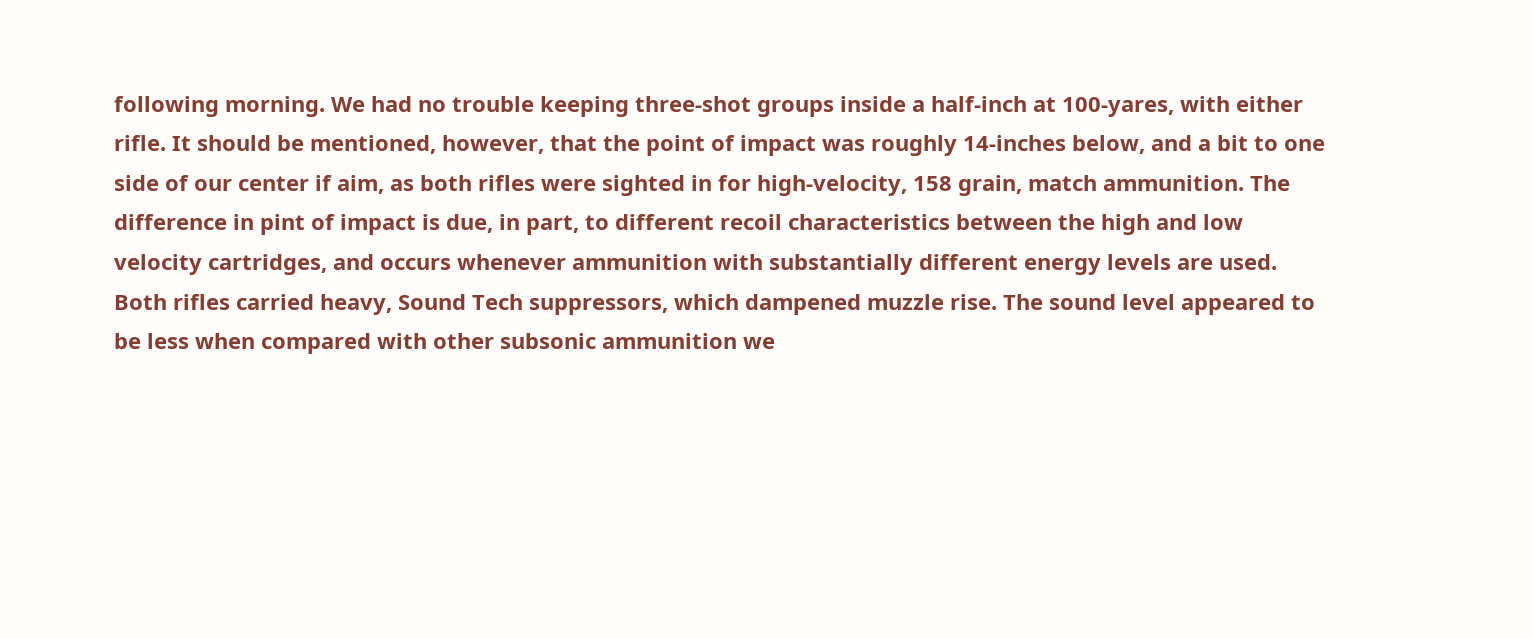following morning. We had no trouble keeping three-shot groups inside a half-inch at 100-yares, with either rifle. It should be mentioned, however, that the point of impact was roughly 14-inches below, and a bit to one side of our center if aim, as both rifles were sighted in for high-velocity, 158 grain, match ammunition. The difference in pint of impact is due, in part, to different recoil characteristics between the high and low velocity cartridges, and occurs whenever ammunition with substantially different energy levels are used. Both rifles carried heavy, Sound Tech suppressors, which dampened muzzle rise. The sound level appeared to be less when compared with other subsonic ammunition we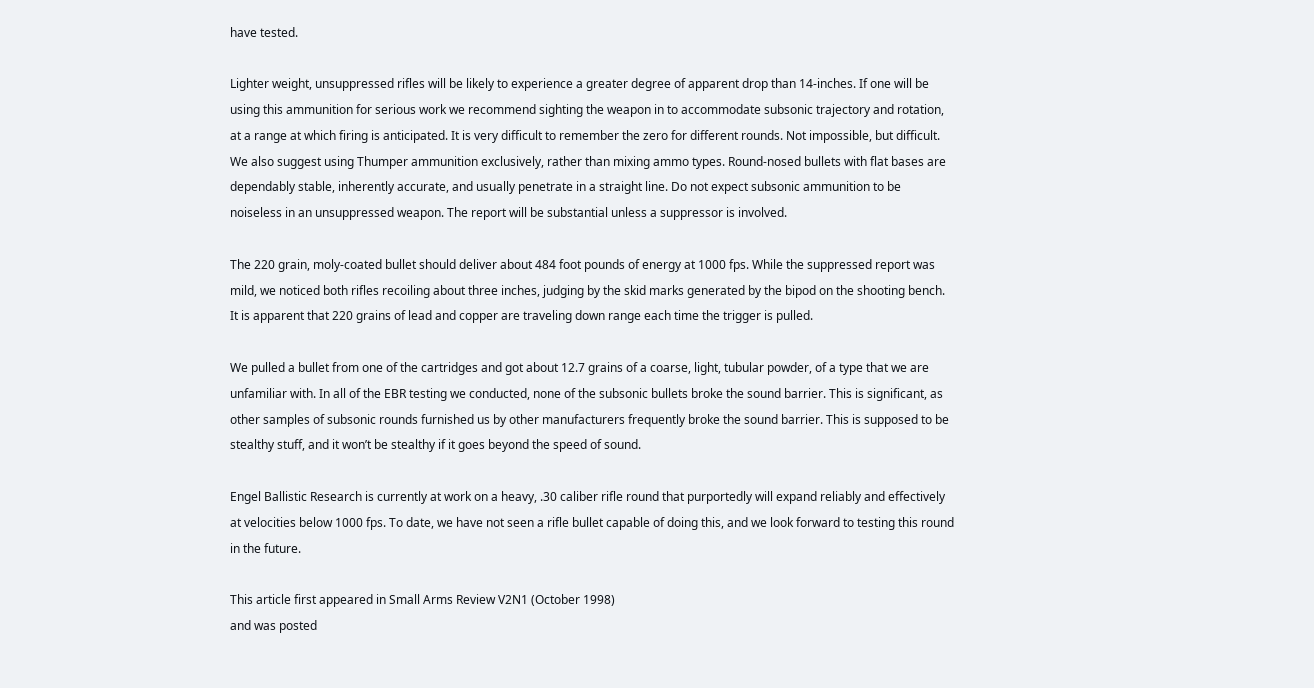have tested.

Lighter weight, unsuppressed rifles will be likely to experience a greater degree of apparent drop than 14-inches. If one will be using this ammunition for serious work we recommend sighting the weapon in to accommodate subsonic trajectory and rotation, at a range at which firing is anticipated. It is very difficult to remember the zero for different rounds. Not impossible, but difficult. We also suggest using Thumper ammunition exclusively, rather than mixing ammo types. Round-nosed bullets with flat bases are dependably stable, inherently accurate, and usually penetrate in a straight line. Do not expect subsonic ammunition to be noiseless in an unsuppressed weapon. The report will be substantial unless a suppressor is involved.

The 220 grain, moly-coated bullet should deliver about 484 foot pounds of energy at 1000 fps. While the suppressed report was mild, we noticed both rifles recoiling about three inches, judging by the skid marks generated by the bipod on the shooting bench. It is apparent that 220 grains of lead and copper are traveling down range each time the trigger is pulled.

We pulled a bullet from one of the cartridges and got about 12.7 grains of a coarse, light, tubular powder, of a type that we are unfamiliar with. In all of the EBR testing we conducted, none of the subsonic bullets broke the sound barrier. This is significant, as other samples of subsonic rounds furnished us by other manufacturers frequently broke the sound barrier. This is supposed to be stealthy stuff, and it won’t be stealthy if it goes beyond the speed of sound.

Engel Ballistic Research is currently at work on a heavy, .30 caliber rifle round that purportedly will expand reliably and effectively at velocities below 1000 fps. To date, we have not seen a rifle bullet capable of doing this, and we look forward to testing this round in the future.

This article first appeared in Small Arms Review V2N1 (October 1998)
and was posted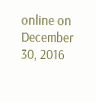online on December 30, 2016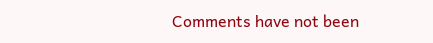Comments have not been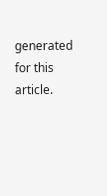generated for this article.